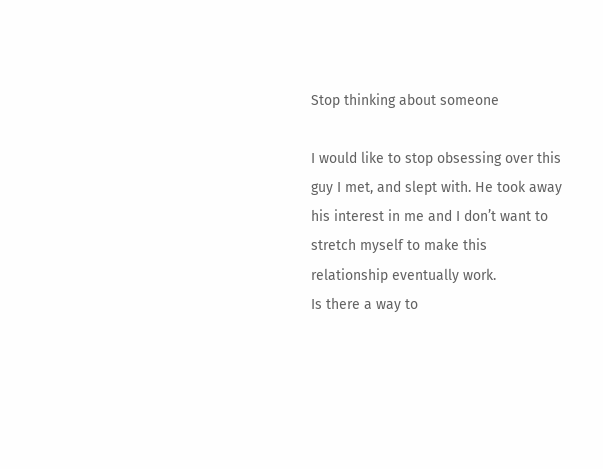Stop thinking about someone

I would like to stop obsessing over this guy I met, and slept with. He took away his interest in me and I don’t want to stretch myself to make this relationship eventually work.
Is there a way to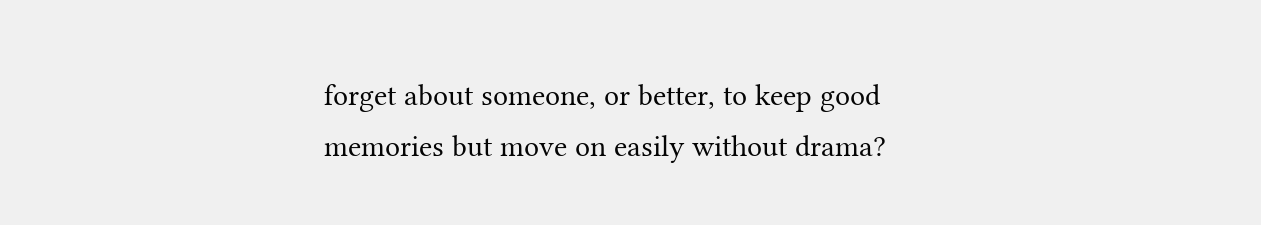forget about someone, or better, to keep good memories but move on easily without drama?